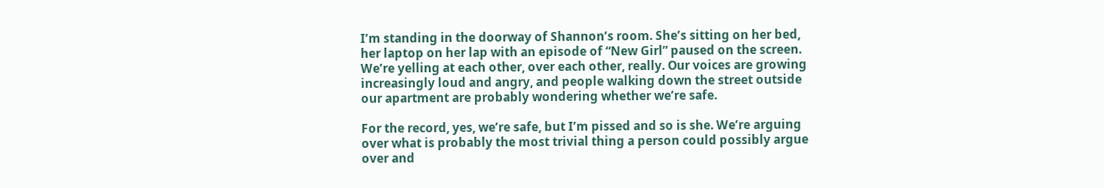I’m standing in the doorway of Shannon’s room. She’s sitting on her bed, her laptop on her lap with an episode of “New Girl” paused on the screen. We’re yelling at each other, over each other, really. Our voices are growing increasingly loud and angry, and people walking down the street outside our apartment are probably wondering whether we’re safe.

For the record, yes, we’re safe, but I’m pissed and so is she. We’re arguing over what is probably the most trivial thing a person could possibly argue over and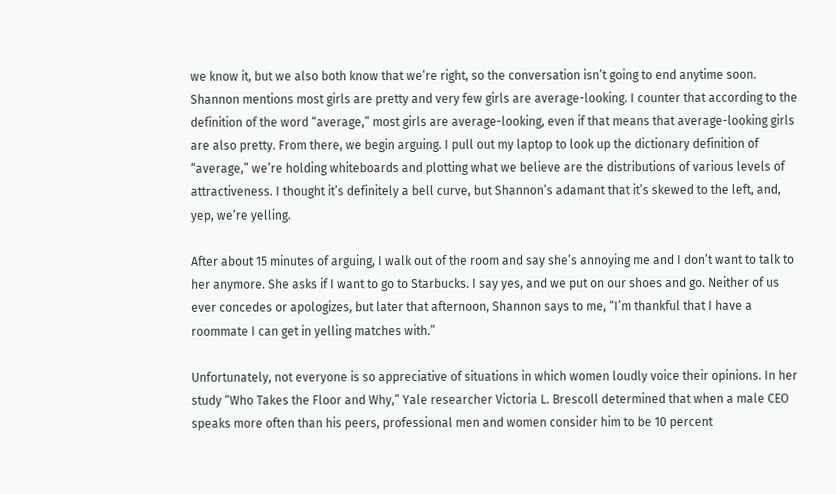we know it, but we also both know that we’re right, so the conversation isn’t going to end anytime soon. Shannon mentions most girls are pretty and very few girls are average-looking. I counter that according to the definition of the word “average,” most girls are average-looking, even if that means that average-looking girls are also pretty. From there, we begin arguing. I pull out my laptop to look up the dictionary definition of “average,” we’re holding whiteboards and plotting what we believe are the distributions of various levels of attractiveness. I thought it’s definitely a bell curve, but Shannon’s adamant that it’s skewed to the left, and, yep, we’re yelling.

After about 15 minutes of arguing, I walk out of the room and say she’s annoying me and I don’t want to talk to her anymore. She asks if I want to go to Starbucks. I say yes, and we put on our shoes and go. Neither of us ever concedes or apologizes, but later that afternoon, Shannon says to me, “I’m thankful that I have a roommate I can get in yelling matches with.”

Unfortunately, not everyone is so appreciative of situations in which women loudly voice their opinions. In her study “Who Takes the Floor and Why,” Yale researcher Victoria L. Brescoll determined that when a male CEO speaks more often than his peers, professional men and women consider him to be 10 percent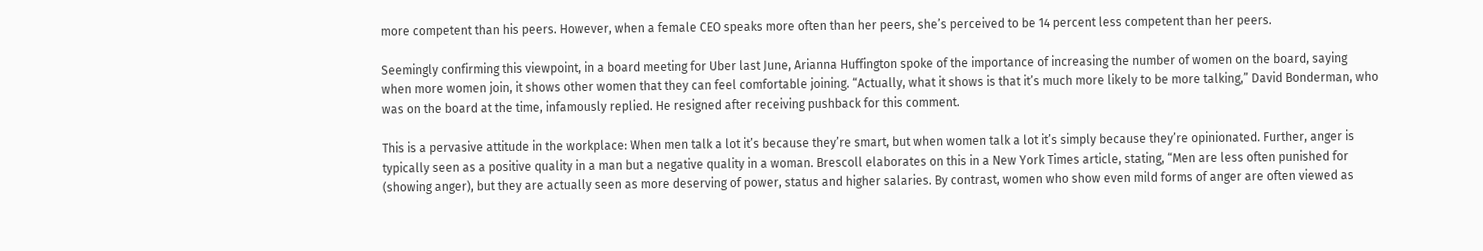more competent than his peers. However, when a female CEO speaks more often than her peers, she’s perceived to be 14 percent less competent than her peers.

Seemingly confirming this viewpoint, in a board meeting for Uber last June, Arianna Huffington spoke of the importance of increasing the number of women on the board, saying when more women join, it shows other women that they can feel comfortable joining. “Actually, what it shows is that it’s much more likely to be more talking,” David Bonderman, who was on the board at the time, infamously replied. He resigned after receiving pushback for this comment.

This is a pervasive attitude in the workplace: When men talk a lot it’s because they’re smart, but when women talk a lot it’s simply because they’re opinionated. Further, anger is typically seen as a positive quality in a man but a negative quality in a woman. Brescoll elaborates on this in a New York Times article, stating, “Men are less often punished for (showing anger), but they are actually seen as more deserving of power, status and higher salaries. By contrast, women who show even mild forms of anger are often viewed as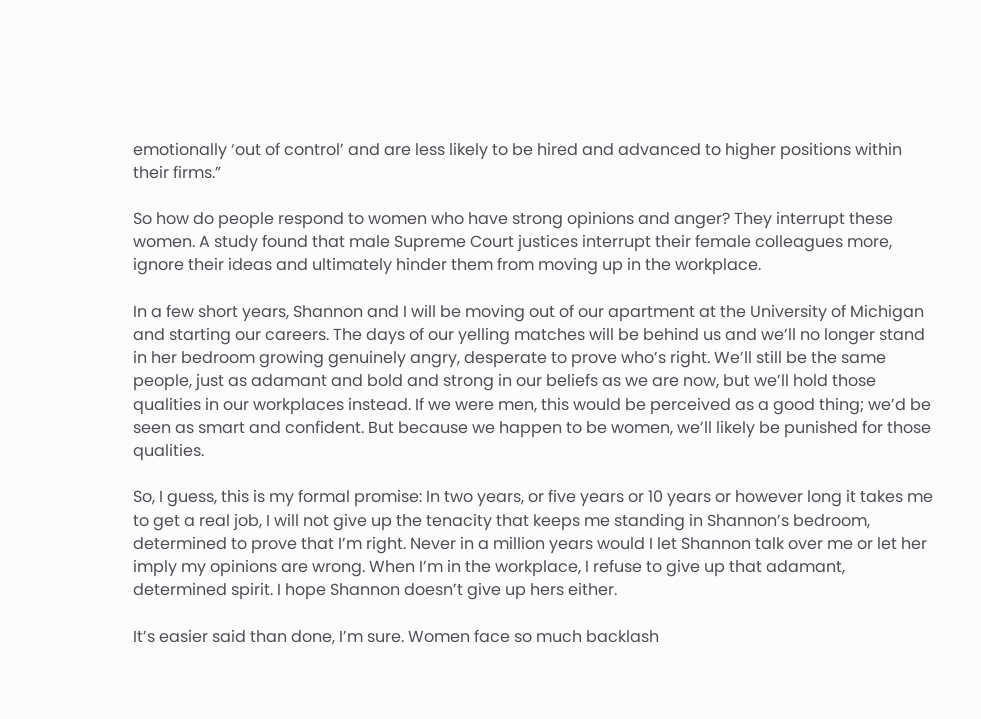emotionally ‘out of control’ and are less likely to be hired and advanced to higher positions within their firms.”

So how do people respond to women who have strong opinions and anger? They interrupt these women. A study found that male Supreme Court justices interrupt their female colleagues more, ignore their ideas and ultimately hinder them from moving up in the workplace.

In a few short years, Shannon and I will be moving out of our apartment at the University of Michigan and starting our careers. The days of our yelling matches will be behind us and we’ll no longer stand in her bedroom growing genuinely angry, desperate to prove who’s right. We’ll still be the same people, just as adamant and bold and strong in our beliefs as we are now, but we’ll hold those qualities in our workplaces instead. If we were men, this would be perceived as a good thing; we’d be seen as smart and confident. But because we happen to be women, we’ll likely be punished for those qualities.

So, I guess, this is my formal promise: In two years, or five years or 10 years or however long it takes me to get a real job, I will not give up the tenacity that keeps me standing in Shannon’s bedroom, determined to prove that I’m right. Never in a million years would I let Shannon talk over me or let her imply my opinions are wrong. When I’m in the workplace, I refuse to give up that adamant, determined spirit. I hope Shannon doesn’t give up hers either.

It’s easier said than done, I’m sure. Women face so much backlash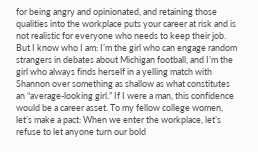for being angry and opinionated, and retaining those qualities into the workplace puts your career at risk and is not realistic for everyone who needs to keep their job. But I know who I am: I’m the girl who can engage random strangers in debates about Michigan football, and I’m the girl who always finds herself in a yelling match with Shannon over something as shallow as what constitutes an “average-looking girl.” If I were a man, this confidence would be a career asset. To my fellow college women, let’s make a pact: When we enter the workplace, let’s refuse to let anyone turn our bold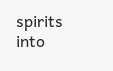spirits into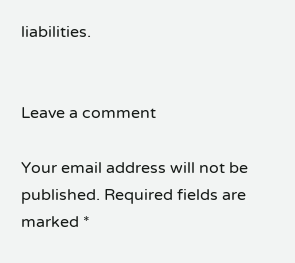liabilities.


Leave a comment

Your email address will not be published. Required fields are marked *